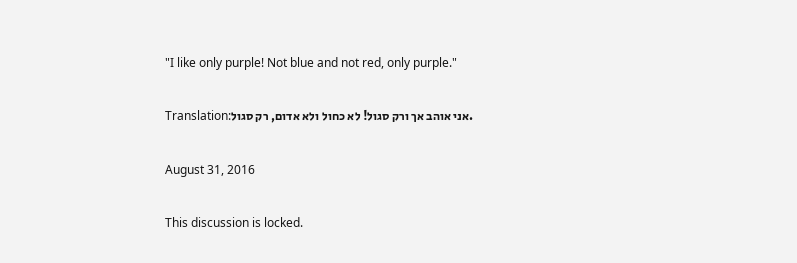"I like only purple! Not blue and not red, only purple."

Translation:אני אוהב אך ורק סגול! לא כחול ולא אדום, רק סגול.

August 31, 2016

This discussion is locked.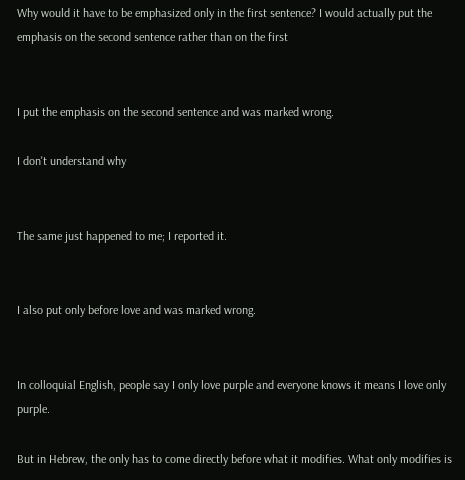Why would it have to be emphasized only in the first sentence? I would actually put the emphasis on the second sentence rather than on the first


I put the emphasis on the second sentence and was marked wrong.

I don't understand why


The same just happened to me; I reported it.


I also put only before love and was marked wrong.


In colloquial English, people say I only love purple and everyone knows it means I love only purple.

But in Hebrew, the only has to come directly before what it modifies. What only modifies is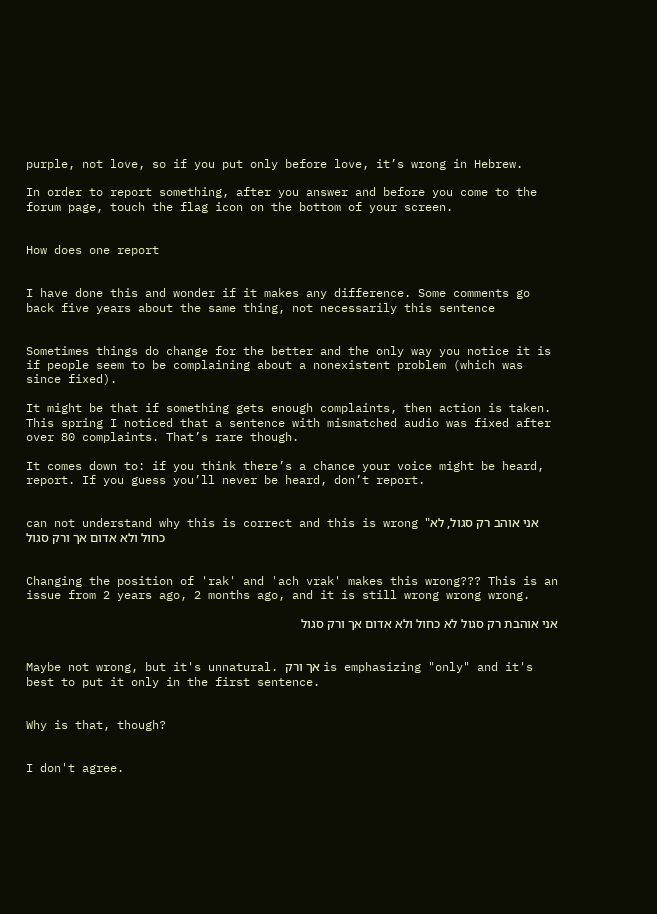purple, not love, so if you put only before love, it’s wrong in Hebrew.

In order to report something, after you answer and before you come to the forum page, touch the flag icon on the bottom of your screen.


How does one report


I have done this and wonder if it makes any difference. Some comments go back five years about the same thing, not necessarily this sentence


Sometimes things do change for the better and the only way you notice it is if people seem to be complaining about a nonexistent problem (which was since fixed).

It might be that if something gets enough complaints, then action is taken. This spring I noticed that a sentence with mismatched audio was fixed after over 80 complaints. That’s rare though.

It comes down to: if you think there’s a chance your voice might be heard, report. If you guess you’ll never be heard, don’t report.


can not understand why this is correct and this is wrong "אני אוהב רק סגול, לא כחול ולא אדום אך ורק סגול


Changing the position of 'rak' and 'ach vrak' makes this wrong??? This is an issue from 2 years ago, 2 months ago, and it is still wrong wrong wrong.

אני אוהבת רק סגול לא כחול ולא אדום אך ורק סגול


Maybe not wrong, but it's unnatural. אך ורק is emphasizing "only" and it's best to put it only in the first sentence.


Why is that, though?


I don't agree.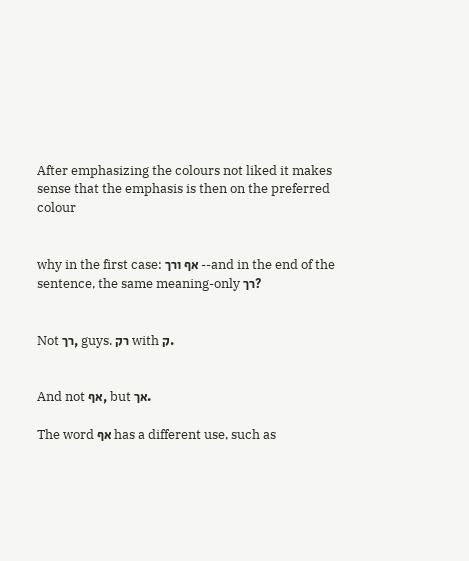After emphasizing the colours not liked it makes sense that the emphasis is then on the preferred colour


why in the first case: אף ורך --and in the end of the sentence, the same meaning-only רך?


Not רך, guys. רק with ק.


And not אף, but אך.

The word אף has a different use, such as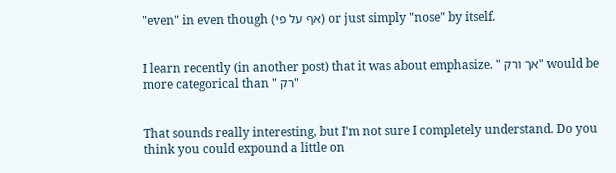"even" in even though (אף על פי) or just simply "nose" by itself.


I learn recently (in another post) that it was about emphasize. " אך ורק" would be more categorical than " רק"


That sounds really interesting, but I'm not sure I completely understand. Do you think you could expound a little on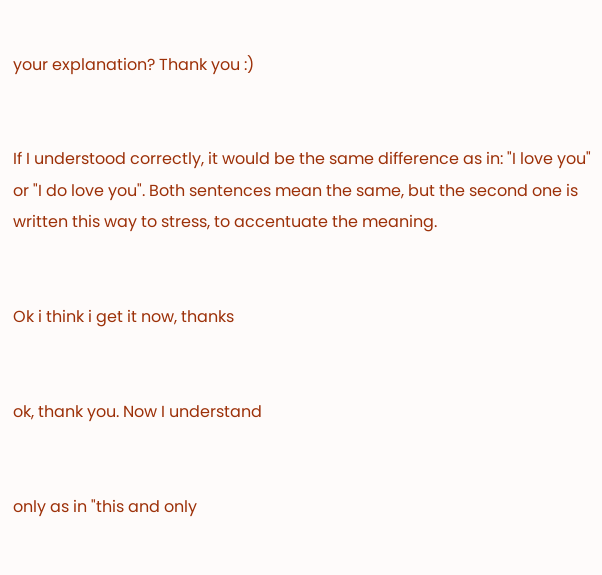your explanation? Thank you :)


If I understood correctly, it would be the same difference as in: "I love you" or "I do love you". Both sentences mean the same, but the second one is written this way to stress, to accentuate the meaning.


Ok i think i get it now, thanks


ok, thank you. Now I understand


only as in "this and only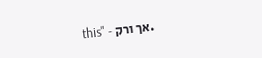this" - אך ורק.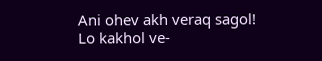Ani ohev akh veraq sagol! Lo kakhol ve-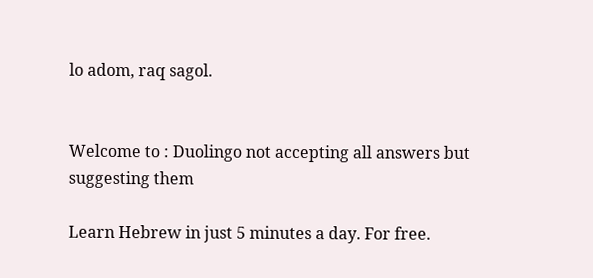lo adom, raq sagol.


Welcome to : Duolingo not accepting all answers but suggesting them

Learn Hebrew in just 5 minutes a day. For free.